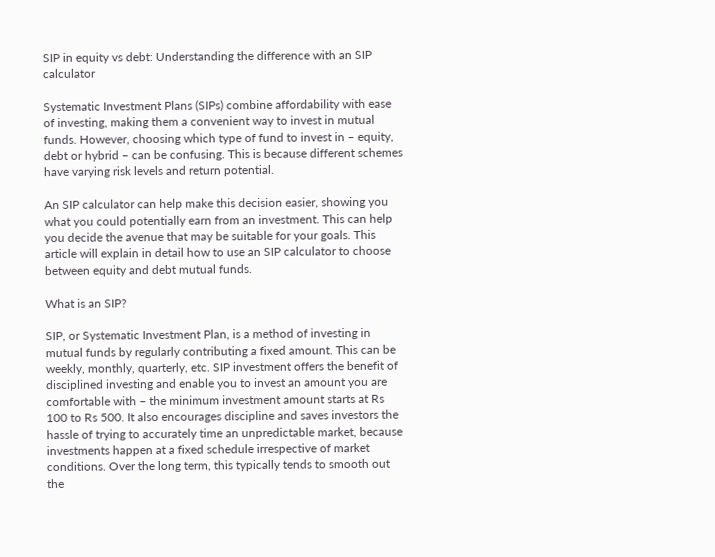SIP in equity vs debt: Understanding the difference with an SIP calculator

Systematic Investment Plans (SIPs) combine affordability with ease of investing, making them a convenient way to invest in mutual funds. However, choosing which type of fund to invest in – equity, debt or hybrid – can be confusing. This is because different schemes have varying risk levels and return potential.

An SIP calculator can help make this decision easier, showing you what you could potentially earn from an investment. This can help you decide the avenue that may be suitable for your goals. This article will explain in detail how to use an SIP calculator to choose between equity and debt mutual funds.

What is an SIP?

SIP, or Systematic Investment Plan, is a method of investing in mutual funds by regularly contributing a fixed amount. This can be weekly, monthly, quarterly, etc. SIP investment offers the benefit of disciplined investing and enable you to invest an amount you are comfortable with – the minimum investment amount starts at Rs 100 to Rs 500. It also encourages discipline and saves investors the hassle of trying to accurately time an unpredictable market, because investments happen at a fixed schedule irrespective of market conditions. Over the long term, this typically tends to smooth out the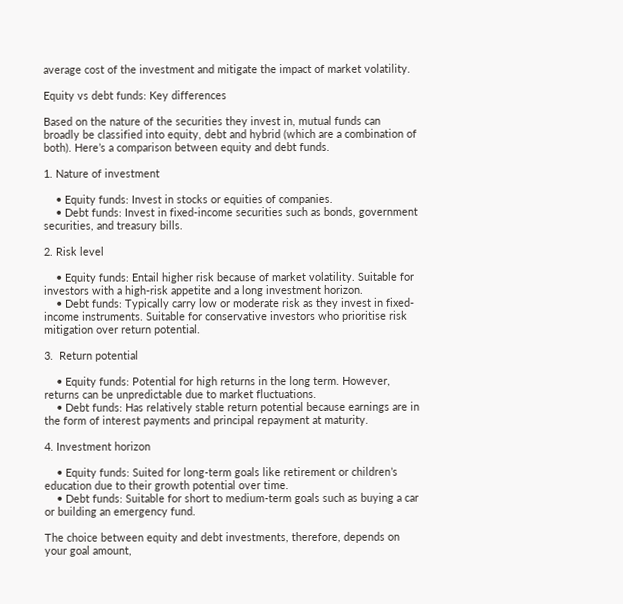average cost of the investment and mitigate the impact of market volatility.

Equity vs debt funds: Key differences

Based on the nature of the securities they invest in, mutual funds can broadly be classified into equity, debt and hybrid (which are a combination of both). Here’s a comparison between equity and debt funds.

1. Nature of investment

    • Equity funds: Invest in stocks or equities of companies.
    • Debt funds: Invest in fixed-income securities such as bonds, government securities, and treasury bills.

2. Risk level

    • Equity funds: Entail higher risk because of market volatility. Suitable for investors with a high-risk appetite and a long investment horizon.
    • Debt funds: Typically carry low or moderate risk as they invest in fixed-income instruments. Suitable for conservative investors who prioritise risk mitigation over return potential.

3.  Return potential

    • Equity funds: Potential for high returns in the long term. However, returns can be unpredictable due to market fluctuations.
    • Debt funds: Has relatively stable return potential because earnings are in the form of interest payments and principal repayment at maturity.

4. Investment horizon

    • Equity funds: Suited for long-term goals like retirement or children’s education due to their growth potential over time.
    • Debt funds: Suitable for short to medium-term goals such as buying a car or building an emergency fund.

The choice between equity and debt investments, therefore, depends on your goal amount,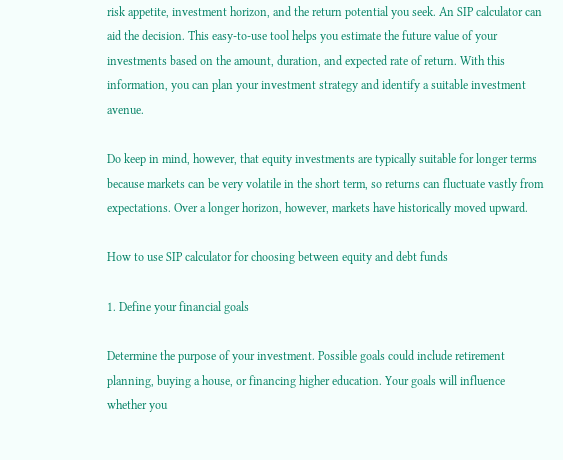risk appetite, investment horizon, and the return potential you seek. An SIP calculator can aid the decision. This easy-to-use tool helps you estimate the future value of your investments based on the amount, duration, and expected rate of return. With this information, you can plan your investment strategy and identify a suitable investment avenue.

Do keep in mind, however, that equity investments are typically suitable for longer terms because markets can be very volatile in the short term, so returns can fluctuate vastly from expectations. Over a longer horizon, however, markets have historically moved upward.

How to use SIP calculator for choosing between equity and debt funds

1. Define your financial goals

Determine the purpose of your investment. Possible goals could include retirement planning, buying a house, or financing higher education. Your goals will influence whether you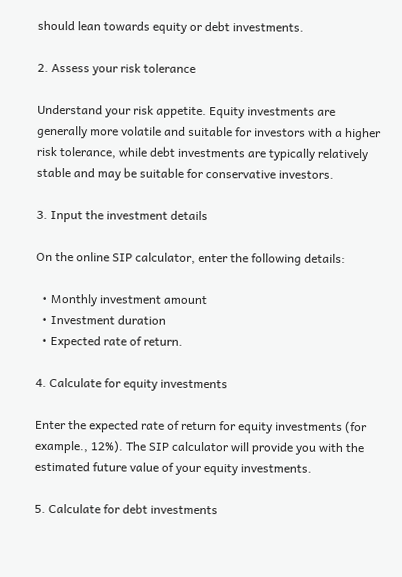should lean towards equity or debt investments.

2. Assess your risk tolerance

Understand your risk appetite. Equity investments are generally more volatile and suitable for investors with a higher risk tolerance, while debt investments are typically relatively stable and may be suitable for conservative investors.

3. Input the investment details

On the online SIP calculator, enter the following details:

  • Monthly investment amount
  • Investment duration
  • Expected rate of return.

4. Calculate for equity investments

Enter the expected rate of return for equity investments (for example., 12%). The SIP calculator will provide you with the estimated future value of your equity investments.

5. Calculate for debt investments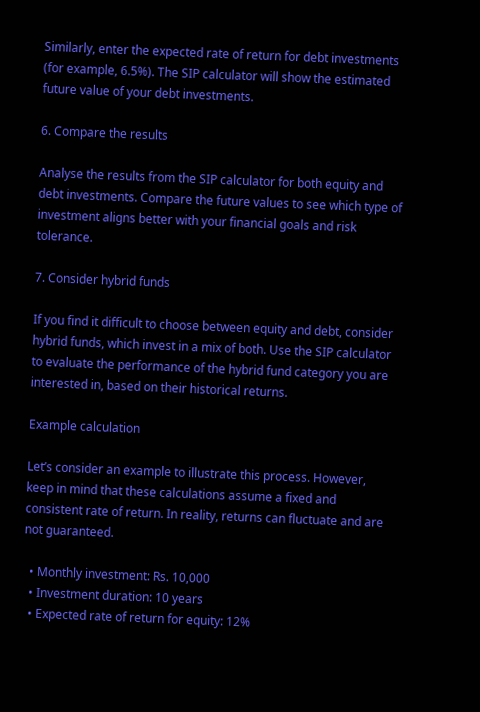Similarly, enter the expected rate of return for debt investments (for example, 6.5%). The SIP calculator will show the estimated future value of your debt investments.

6. Compare the results

Analyse the results from the SIP calculator for both equity and debt investments. Compare the future values to see which type of investment aligns better with your financial goals and risk tolerance.

7. Consider hybrid funds

If you find it difficult to choose between equity and debt, consider hybrid funds, which invest in a mix of both. Use the SIP calculator to evaluate the performance of the hybrid fund category you are interested in, based on their historical returns.

Example calculation

Let’s consider an example to illustrate this process. However, keep in mind that these calculations assume a fixed and consistent rate of return. In reality, returns can fluctuate and are not guaranteed.

  • Monthly investment: Rs. 10,000
  • Investment duration: 10 years
  • Expected rate of return for equity: 12%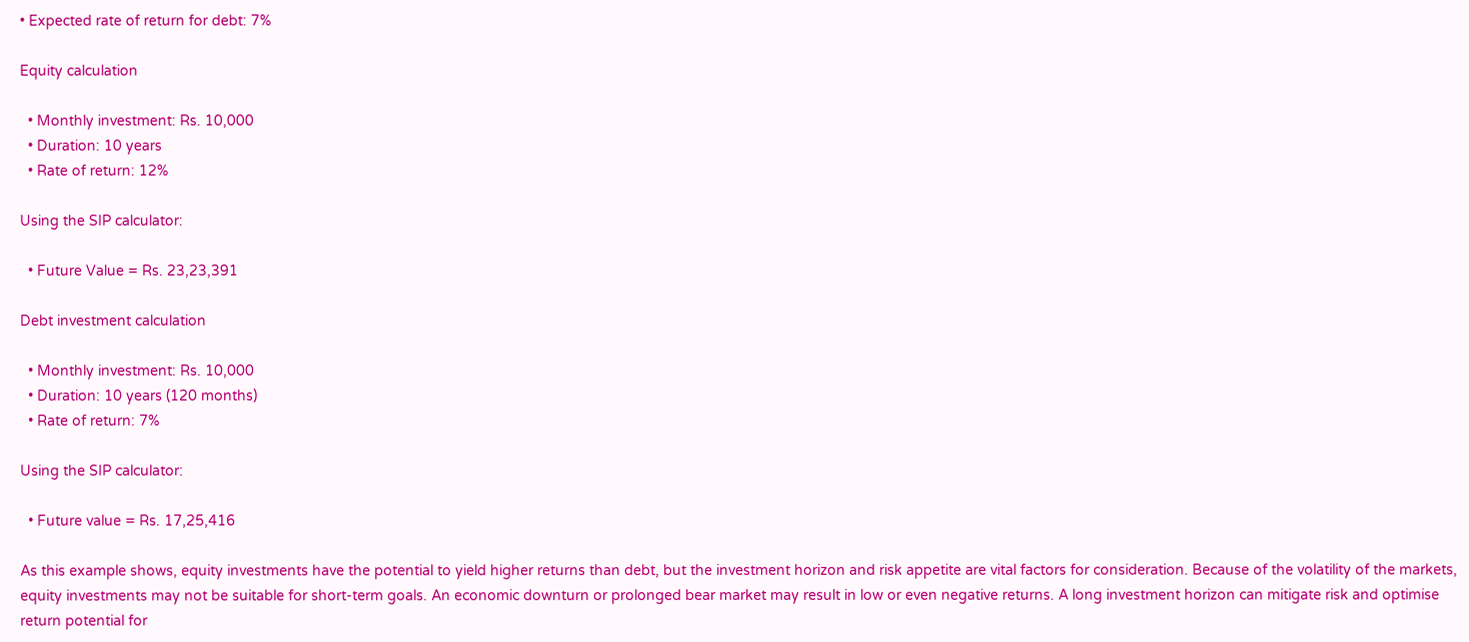• Expected rate of return for debt: 7%

Equity calculation

  • Monthly investment: Rs. 10,000
  • Duration: 10 years
  • Rate of return: 12%

Using the SIP calculator:

  • Future Value = Rs. 23,23,391

Debt investment calculation

  • Monthly investment: Rs. 10,000
  • Duration: 10 years (120 months)
  • Rate of return: 7%

Using the SIP calculator:

  • Future value = Rs. 17,25,416

As this example shows, equity investments have the potential to yield higher returns than debt, but the investment horizon and risk appetite are vital factors for consideration. Because of the volatility of the markets, equity investments may not be suitable for short-term goals. An economic downturn or prolonged bear market may result in low or even negative returns. A long investment horizon can mitigate risk and optimise return potential for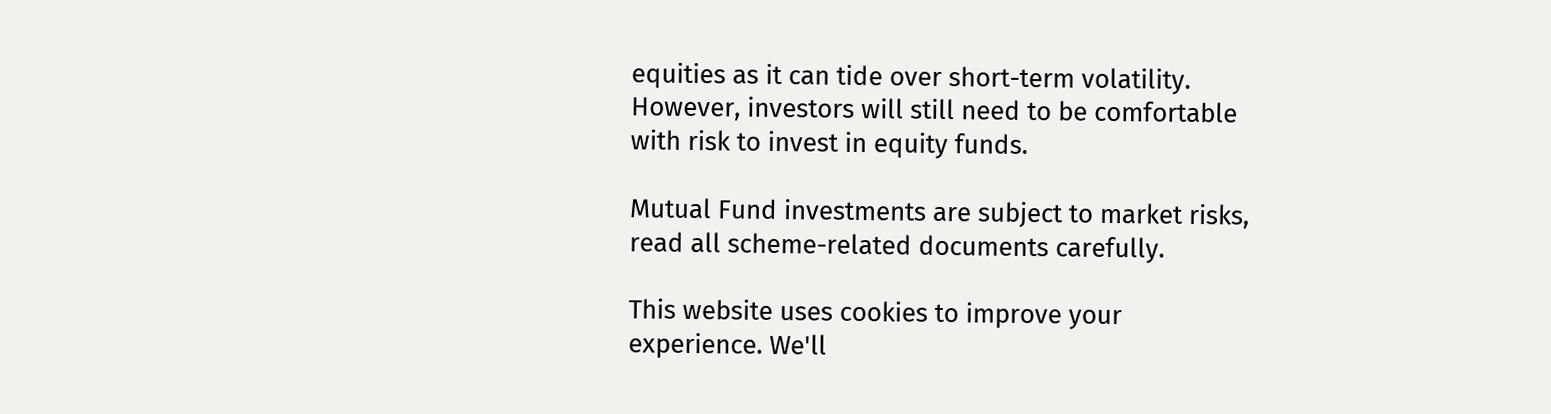equities as it can tide over short-term volatility. However, investors will still need to be comfortable with risk to invest in equity funds.

Mutual Fund investments are subject to market risks, read all scheme-related documents carefully.

This website uses cookies to improve your experience. We'll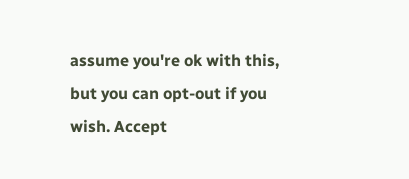assume you're ok with this, but you can opt-out if you wish. Accept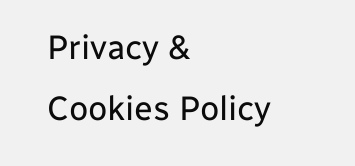Privacy & Cookies Policy